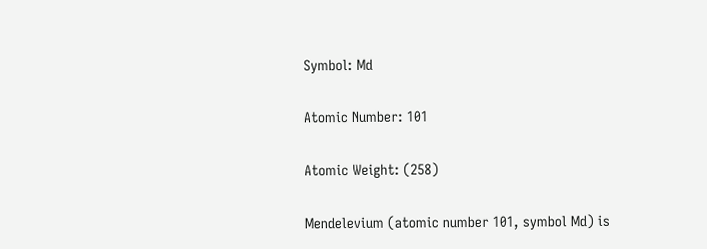Symbol: Md

Atomic Number: 101

Atomic Weight: (258)

Mendelevium (atomic number 101, symbol Md) is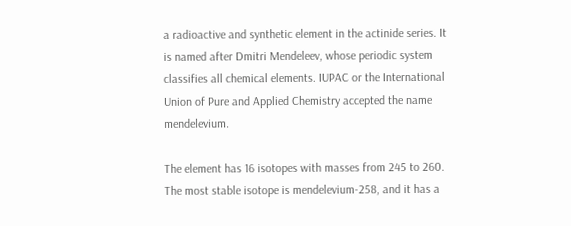a radioactive and synthetic element in the actinide series. It is named after Dmitri Mendeleev, whose periodic system classifies all chemical elements. IUPAC or the International Union of Pure and Applied Chemistry accepted the name mendelevium.

The element has 16 isotopes with masses from 245 to 260. The most stable isotope is mendelevium-258, and it has a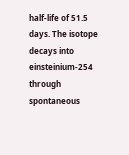half-life of 51.5 days. The isotope decays into einsteinium-254 through spontaneous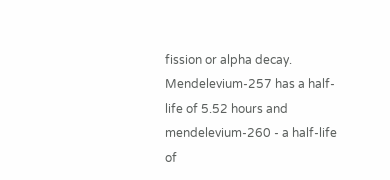fission or alpha decay. Mendelevium-257 has a half-life of 5.52 hours and mendelevium-260 - a half-life of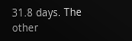31.8 days. The other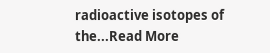radioactive isotopes of the...Read More